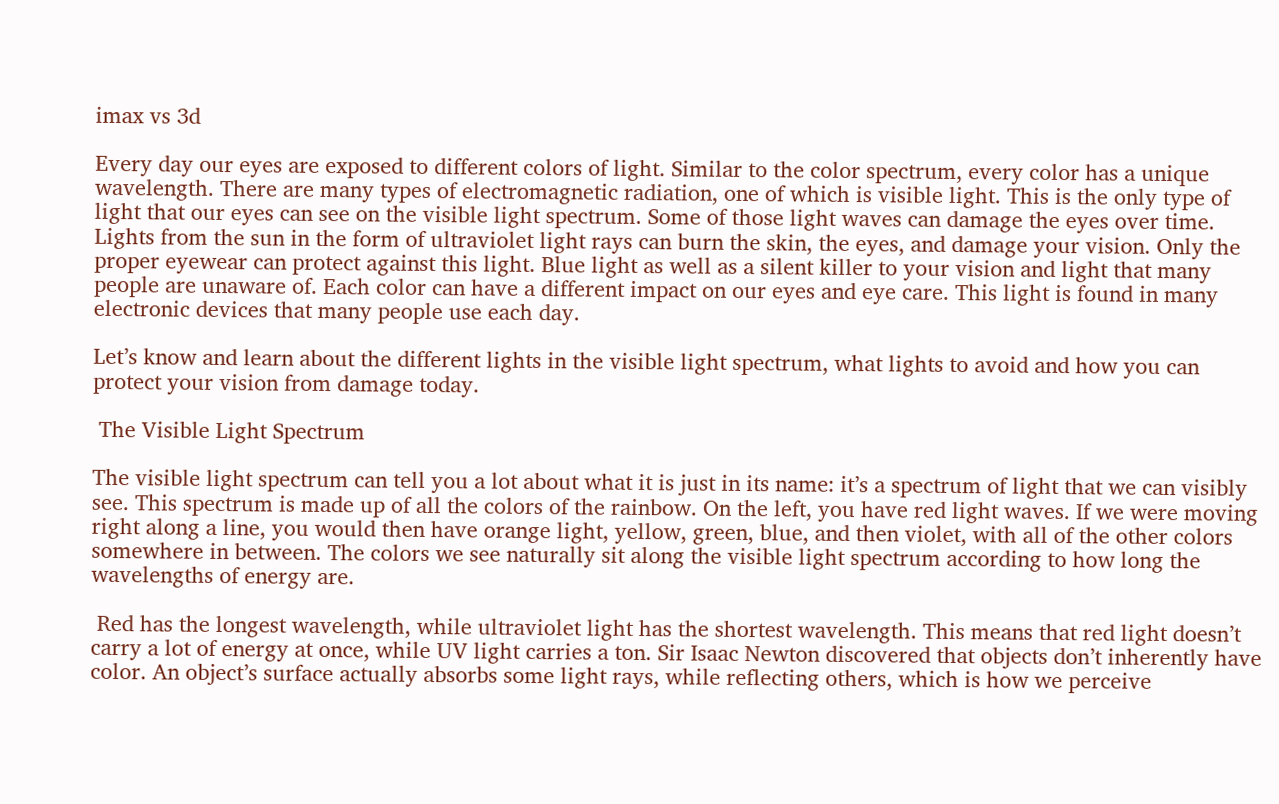imax vs 3d

Every day our eyes are exposed to different colors of light. Similar to the color spectrum, every color has a unique wavelength. There are many types of electromagnetic radiation, one of which is visible light. This is the only type of light that our eyes can see on the visible light spectrum. Some of those light waves can damage the eyes over time. Lights from the sun in the form of ultraviolet light rays can burn the skin, the eyes, and damage your vision. Only the proper eyewear can protect against this light. Blue light as well as a silent killer to your vision and light that many people are unaware of. Each color can have a different impact on our eyes and eye care. This light is found in many electronic devices that many people use each day.

Let’s know and learn about the different lights in the visible light spectrum, what lights to avoid and how you can protect your vision from damage today.

 The Visible Light Spectrum

The visible light spectrum can tell you a lot about what it is just in its name: it’s a spectrum of light that we can visibly see. This spectrum is made up of all the colors of the rainbow. On the left, you have red light waves. If we were moving right along a line, you would then have orange light, yellow, green, blue, and then violet, with all of the other colors somewhere in between. The colors we see naturally sit along the visible light spectrum according to how long the wavelengths of energy are.

 Red has the longest wavelength, while ultraviolet light has the shortest wavelength. This means that red light doesn’t carry a lot of energy at once, while UV light carries a ton. Sir Isaac Newton discovered that objects don’t inherently have color. An object’s surface actually absorbs some light rays, while reflecting others, which is how we perceive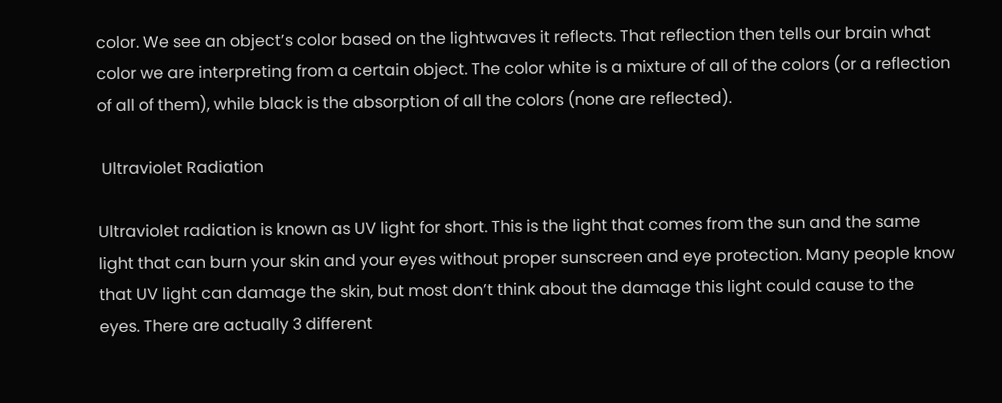color. We see an object’s color based on the lightwaves it reflects. That reflection then tells our brain what color we are interpreting from a certain object. The color white is a mixture of all of the colors (or a reflection of all of them), while black is the absorption of all the colors (none are reflected).

 Ultraviolet Radiation

Ultraviolet radiation is known as UV light for short. This is the light that comes from the sun and the same light that can burn your skin and your eyes without proper sunscreen and eye protection. Many people know that UV light can damage the skin, but most don’t think about the damage this light could cause to the eyes. There are actually 3 different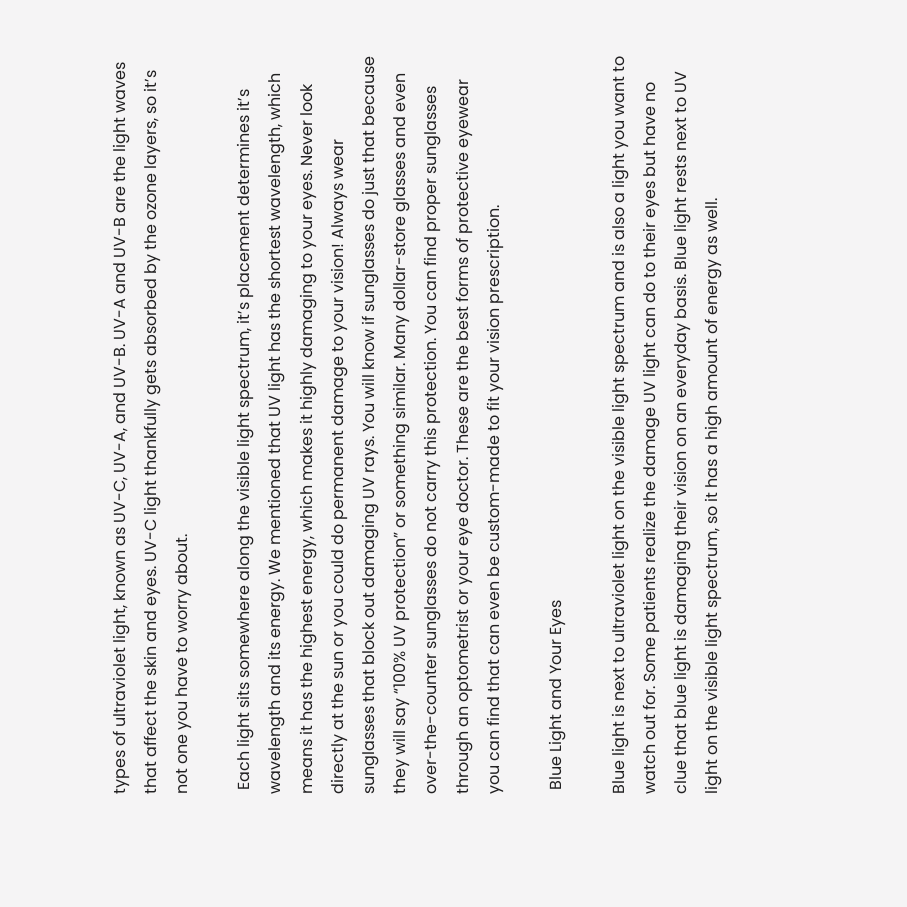types of ultraviolet light, known as UV-C, UV-A, and UV-B. UV-A and UV-B are the light waves that affect the skin and eyes. UV-C light thankfully gets absorbed by the ozone layers, so it’s not one you have to worry about.

 Each light sits somewhere along the visible light spectrum, it’s placement determines it’s wavelength and its energy. We mentioned that UV light has the shortest wavelength, which means it has the highest energy, which makes it highly damaging to your eyes. Never look directly at the sun or you could do permanent damage to your vision! Always wear sunglasses that block out damaging UV rays. You will know if sunglasses do just that because they will say “100% UV protection” or something similar. Many dollar-store glasses and even over-the-counter sunglasses do not carry this protection. You can find proper sunglasses through an optometrist or your eye doctor. These are the best forms of protective eyewear you can find that can even be custom-made to fit your vision prescription.

 Blue Light and Your Eyes

Blue light is next to ultraviolet light on the visible light spectrum and is also a light you want to watch out for. Some patients realize the damage UV light can do to their eyes but have no clue that blue light is damaging their vision on an everyday basis. Blue light rests next to UV light on the visible light spectrum, so it has a high amount of energy as well.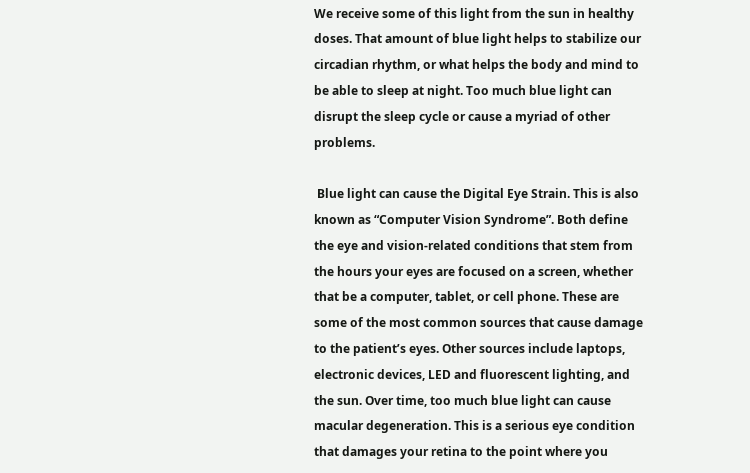We receive some of this light from the sun in healthy doses. That amount of blue light helps to stabilize our circadian rhythm, or what helps the body and mind to be able to sleep at night. Too much blue light can disrupt the sleep cycle or cause a myriad of other problems.

 Blue light can cause the Digital Eye Strain. This is also known as “Computer Vision Syndrome”. Both define the eye and vision-related conditions that stem from the hours your eyes are focused on a screen, whether that be a computer, tablet, or cell phone. These are some of the most common sources that cause damage to the patient’s eyes. Other sources include laptops, electronic devices, LED and fluorescent lighting, and the sun. Over time, too much blue light can cause macular degeneration. This is a serious eye condition that damages your retina to the point where you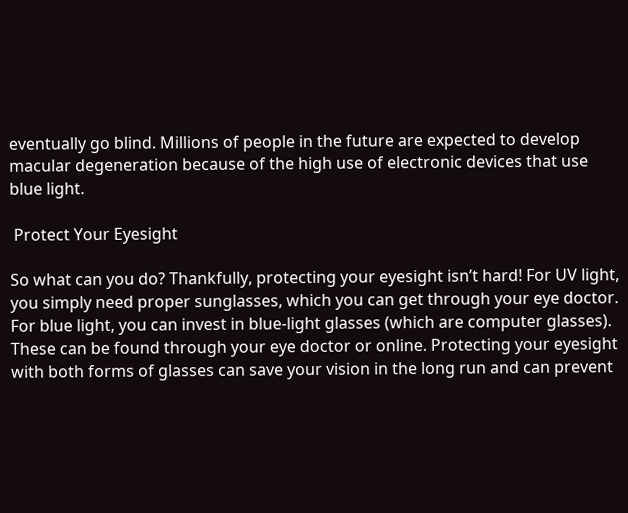eventually go blind. Millions of people in the future are expected to develop macular degeneration because of the high use of electronic devices that use blue light.

 Protect Your Eyesight

So what can you do? Thankfully, protecting your eyesight isn’t hard! For UV light, you simply need proper sunglasses, which you can get through your eye doctor. For blue light, you can invest in blue-light glasses (which are computer glasses). These can be found through your eye doctor or online. Protecting your eyesight with both forms of glasses can save your vision in the long run and can prevent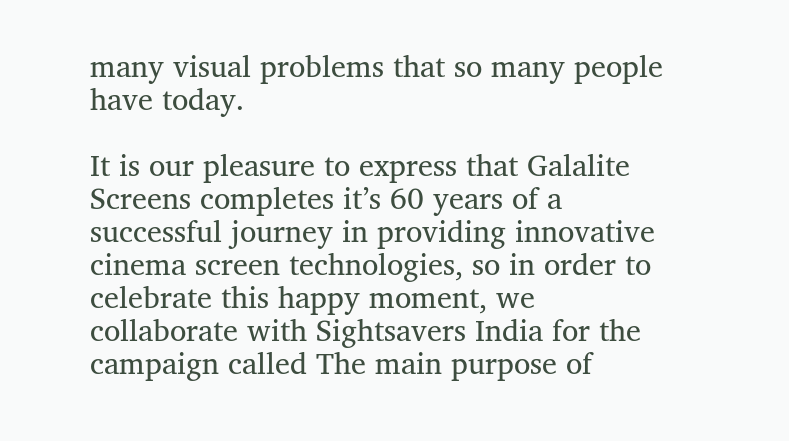many visual problems that so many people have today.

It is our pleasure to express that Galalite Screens completes it’s 60 years of a successful journey in providing innovative cinema screen technologies, so in order to celebrate this happy moment, we collaborate with Sightsavers India for the campaign called The main purpose of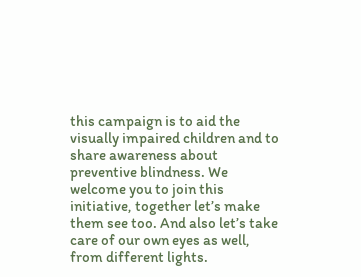this campaign is to aid the visually impaired children and to share awareness about preventive blindness. We welcome you to join this initiative, together let’s make them see too. And also let’s take care of our own eyes as well, from different lights.